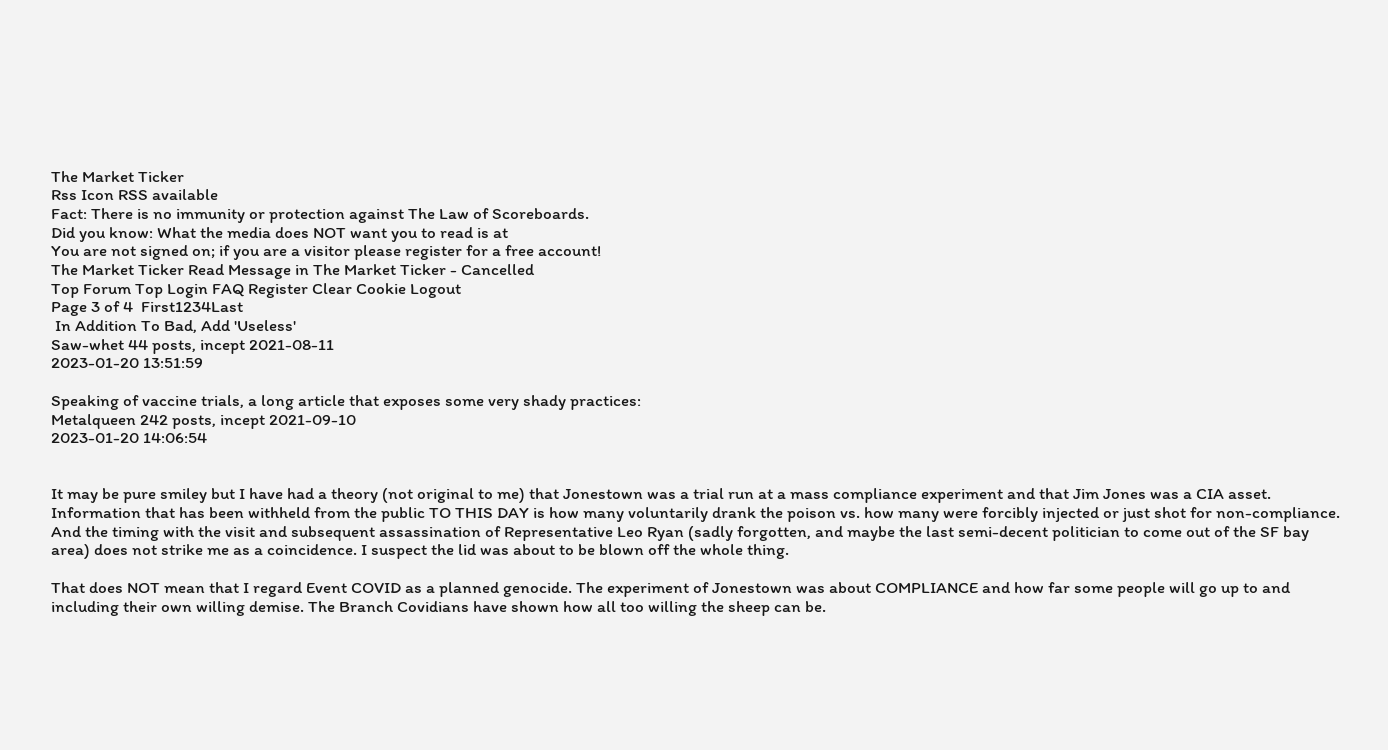The Market Ticker
Rss Icon RSS available
Fact: There is no immunity or protection against The Law of Scoreboards.
Did you know: What the media does NOT want you to read is at
You are not signed on; if you are a visitor please register for a free account!
The Market Ticker Read Message in The Market Ticker - Cancelled
Top Forum Top Login FAQ Register Clear Cookie Logout
Page 3 of 4  First1234Last
 In Addition To Bad, Add 'Useless'
Saw-whet 44 posts, incept 2021-08-11
2023-01-20 13:51:59

Speaking of vaccine trials, a long article that exposes some very shady practices:
Metalqueen 242 posts, incept 2021-09-10
2023-01-20 14:06:54


It may be pure smiley but I have had a theory (not original to me) that Jonestown was a trial run at a mass compliance experiment and that Jim Jones was a CIA asset. Information that has been withheld from the public TO THIS DAY is how many voluntarily drank the poison vs. how many were forcibly injected or just shot for non-compliance. And the timing with the visit and subsequent assassination of Representative Leo Ryan (sadly forgotten, and maybe the last semi-decent politician to come out of the SF bay area) does not strike me as a coincidence. I suspect the lid was about to be blown off the whole thing.

That does NOT mean that I regard Event COVID as a planned genocide. The experiment of Jonestown was about COMPLIANCE and how far some people will go up to and including their own willing demise. The Branch Covidians have shown how all too willing the sheep can be.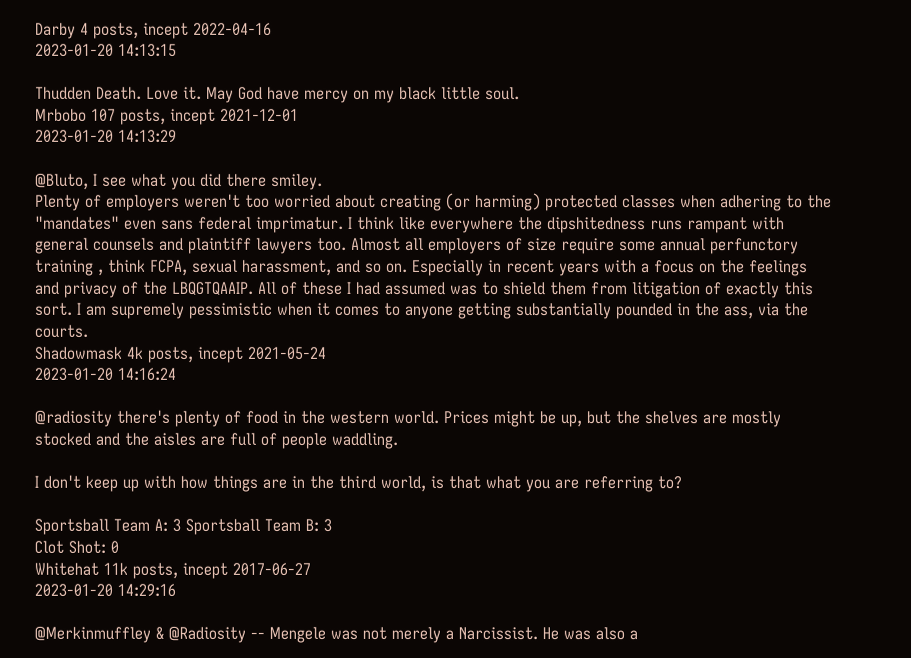Darby 4 posts, incept 2022-04-16
2023-01-20 14:13:15

Thudden Death. Love it. May God have mercy on my black little soul.
Mrbobo 107 posts, incept 2021-12-01
2023-01-20 14:13:29

@Bluto, I see what you did there smiley.
Plenty of employers weren't too worried about creating (or harming) protected classes when adhering to the "mandates" even sans federal imprimatur. I think like everywhere the dipshitedness runs rampant with general counsels and plaintiff lawyers too. Almost all employers of size require some annual perfunctory training , think FCPA, sexual harassment, and so on. Especially in recent years with a focus on the feelings and privacy of the LBQGTQAAIP. All of these I had assumed was to shield them from litigation of exactly this sort. I am supremely pessimistic when it comes to anyone getting substantially pounded in the ass, via the courts.
Shadowmask 4k posts, incept 2021-05-24
2023-01-20 14:16:24

@radiosity there's plenty of food in the western world. Prices might be up, but the shelves are mostly stocked and the aisles are full of people waddling.

I don't keep up with how things are in the third world, is that what you are referring to?

Sportsball Team A: 3 Sportsball Team B: 3
Clot Shot: 0
Whitehat 11k posts, incept 2017-06-27
2023-01-20 14:29:16

@Merkinmuffley & @Radiosity -- Mengele was not merely a Narcissist. He was also a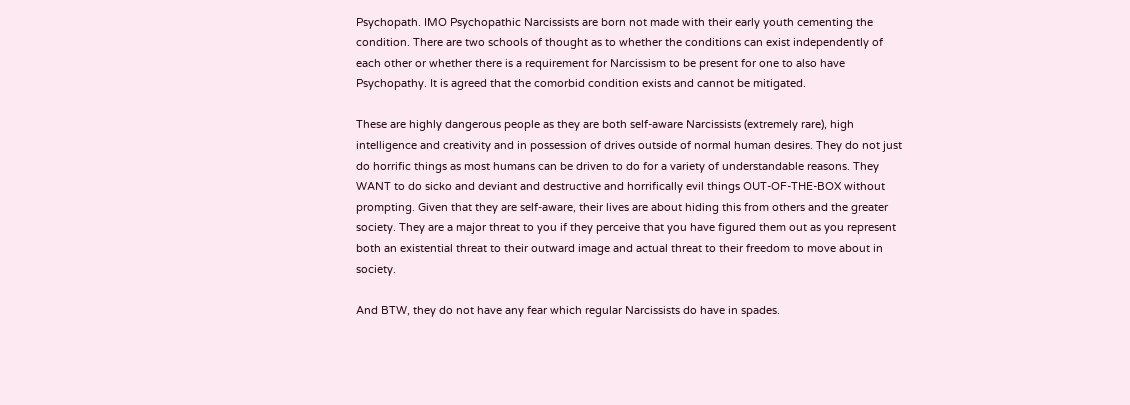Psychopath. IMO Psychopathic Narcissists are born not made with their early youth cementing the condition. There are two schools of thought as to whether the conditions can exist independently of each other or whether there is a requirement for Narcissism to be present for one to also have Psychopathy. It is agreed that the comorbid condition exists and cannot be mitigated.

These are highly dangerous people as they are both self-aware Narcissists (extremely rare), high intelligence and creativity and in possession of drives outside of normal human desires. They do not just do horrific things as most humans can be driven to do for a variety of understandable reasons. They WANT to do sicko and deviant and destructive and horrifically evil things OUT-OF-THE-BOX without prompting. Given that they are self-aware, their lives are about hiding this from others and the greater society. They are a major threat to you if they perceive that you have figured them out as you represent both an existential threat to their outward image and actual threat to their freedom to move about in society.

And BTW, they do not have any fear which regular Narcissists do have in spades.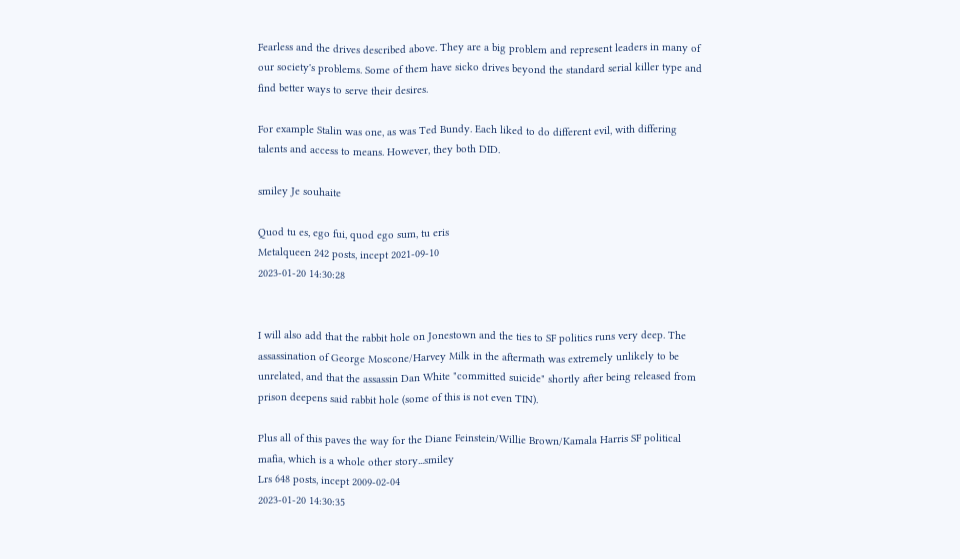Fearless and the drives described above. They are a big problem and represent leaders in many of our society's problems. Some of them have sicko drives beyond the standard serial killer type and find better ways to serve their desires.

For example Stalin was one, as was Ted Bundy. Each liked to do different evil, with differing talents and access to means. However, they both DID.

smiley Je souhaite

Quod tu es, ego fui, quod ego sum, tu eris
Metalqueen 242 posts, incept 2021-09-10
2023-01-20 14:30:28


I will also add that the rabbit hole on Jonestown and the ties to SF politics runs very deep. The assassination of George Moscone/Harvey Milk in the aftermath was extremely unlikely to be unrelated, and that the assassin Dan White "committed suicide" shortly after being released from prison deepens said rabbit hole (some of this is not even TIN).

Plus all of this paves the way for the Diane Feinstein/Willie Brown/Kamala Harris SF political mafia, which is a whole other story...smiley
Lrs 648 posts, incept 2009-02-04
2023-01-20 14:30:35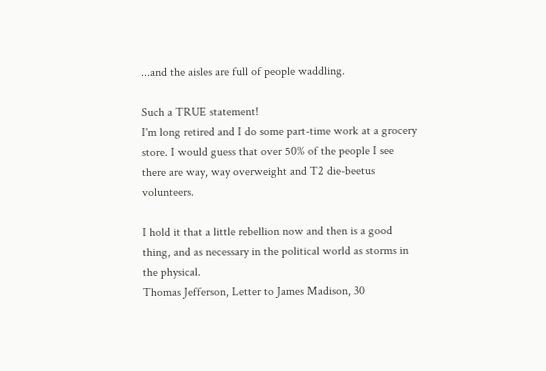...and the aisles are full of people waddling.

Such a TRUE statement!
I'm long retired and I do some part-time work at a grocery store. I would guess that over 50% of the people I see there are way, way overweight and T2 die-beetus volunteers.

I hold it that a little rebellion now and then is a good thing, and as necessary in the political world as storms in the physical.
Thomas Jefferson, Letter to James Madison, 30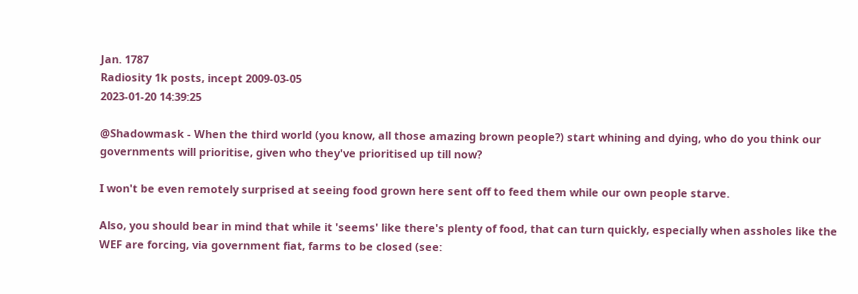Jan. 1787
Radiosity 1k posts, incept 2009-03-05
2023-01-20 14:39:25

@Shadowmask - When the third world (you know, all those amazing brown people?) start whining and dying, who do you think our governments will prioritise, given who they've prioritised up till now?

I won't be even remotely surprised at seeing food grown here sent off to feed them while our own people starve.

Also, you should bear in mind that while it 'seems' like there's plenty of food, that can turn quickly, especially when assholes like the WEF are forcing, via government fiat, farms to be closed (see: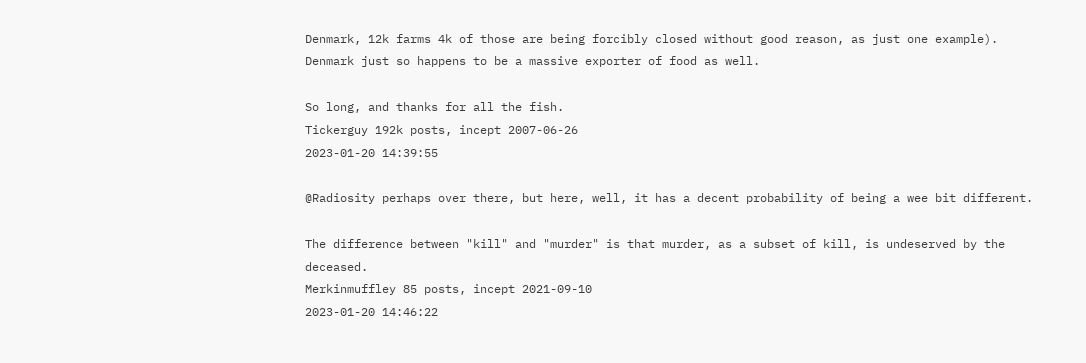Denmark, 12k farms 4k of those are being forcibly closed without good reason, as just one example). Denmark just so happens to be a massive exporter of food as well.

So long, and thanks for all the fish.
Tickerguy 192k posts, incept 2007-06-26
2023-01-20 14:39:55

@Radiosity perhaps over there, but here, well, it has a decent probability of being a wee bit different.

The difference between "kill" and "murder" is that murder, as a subset of kill, is undeserved by the deceased.
Merkinmuffley 85 posts, incept 2021-09-10
2023-01-20 14:46:22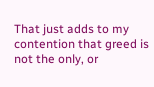That just adds to my contention that greed is not the only, or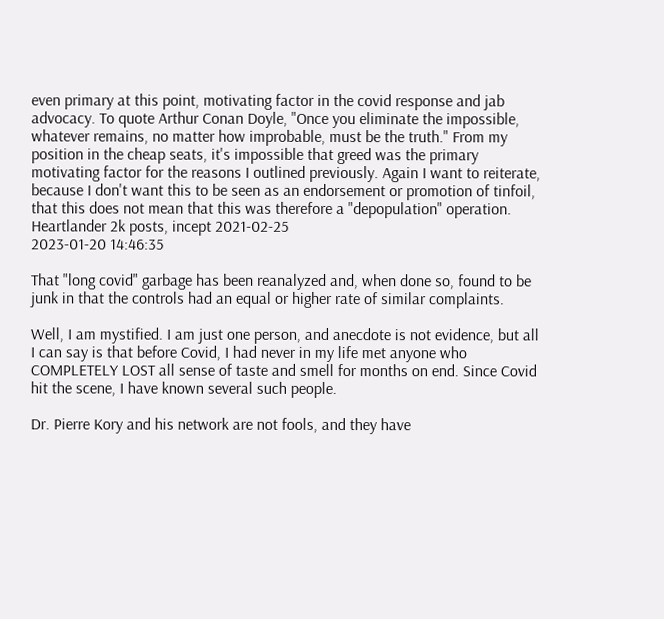even primary at this point, motivating factor in the covid response and jab advocacy. To quote Arthur Conan Doyle, "Once you eliminate the impossible, whatever remains, no matter how improbable, must be the truth." From my position in the cheap seats, it's impossible that greed was the primary motivating factor for the reasons I outlined previously. Again I want to reiterate, because I don't want this to be seen as an endorsement or promotion of tinfoil, that this does not mean that this was therefore a "depopulation" operation.
Heartlander 2k posts, incept 2021-02-25
2023-01-20 14:46:35

That "long covid" garbage has been reanalyzed and, when done so, found to be junk in that the controls had an equal or higher rate of similar complaints.

Well, I am mystified. I am just one person, and anecdote is not evidence, but all I can say is that before Covid, I had never in my life met anyone who COMPLETELY LOST all sense of taste and smell for months on end. Since Covid hit the scene, I have known several such people.

Dr. Pierre Kory and his network are not fools, and they have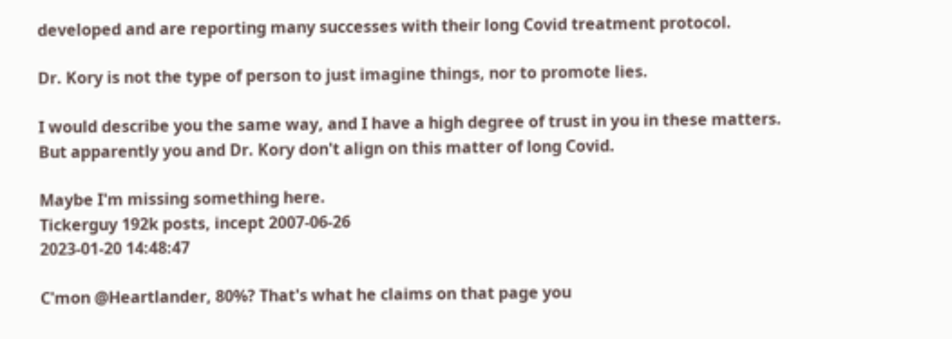developed and are reporting many successes with their long Covid treatment protocol.

Dr. Kory is not the type of person to just imagine things, nor to promote lies.

I would describe you the same way, and I have a high degree of trust in you in these matters. But apparently you and Dr. Kory don't align on this matter of long Covid.

Maybe I'm missing something here.
Tickerguy 192k posts, incept 2007-06-26
2023-01-20 14:48:47

C'mon @Heartlander, 80%? That's what he claims on that page you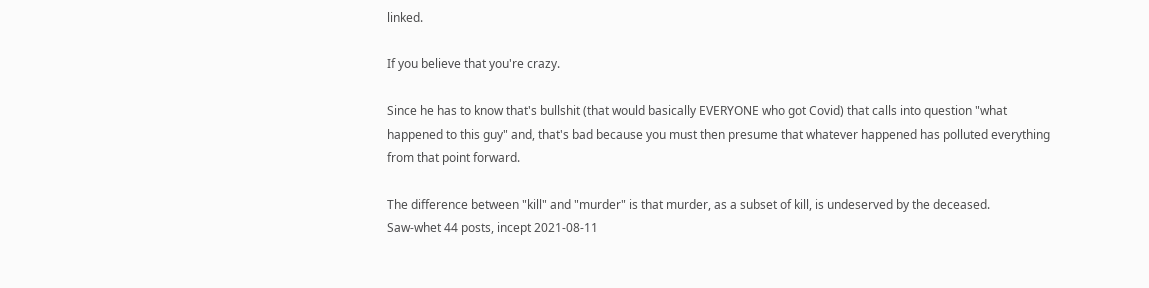linked.

If you believe that you're crazy.

Since he has to know that's bullshit (that would basically EVERYONE who got Covid) that calls into question "what happened to this guy" and, that's bad because you must then presume that whatever happened has polluted everything from that point forward.

The difference between "kill" and "murder" is that murder, as a subset of kill, is undeserved by the deceased.
Saw-whet 44 posts, incept 2021-08-11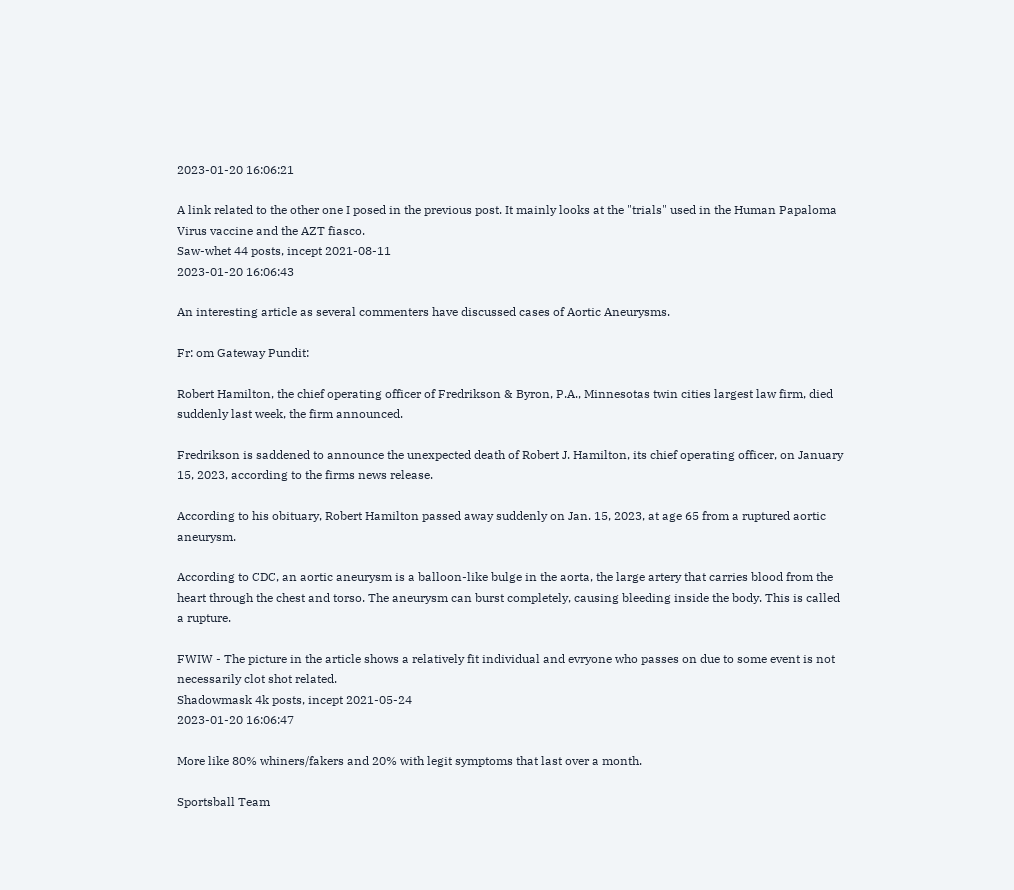2023-01-20 16:06:21

A link related to the other one I posed in the previous post. It mainly looks at the "trials" used in the Human Papaloma Virus vaccine and the AZT fiasco.
Saw-whet 44 posts, incept 2021-08-11
2023-01-20 16:06:43

An interesting article as several commenters have discussed cases of Aortic Aneurysms.

Fr: om Gateway Pundit:

Robert Hamilton, the chief operating officer of Fredrikson & Byron, P.A., Minnesotas twin cities largest law firm, died suddenly last week, the firm announced.

Fredrikson is saddened to announce the unexpected death of Robert J. Hamilton, its chief operating officer, on January 15, 2023, according to the firms news release.

According to his obituary, Robert Hamilton passed away suddenly on Jan. 15, 2023, at age 65 from a ruptured aortic aneurysm.

According to CDC, an aortic aneurysm is a balloon-like bulge in the aorta, the large artery that carries blood from the heart through the chest and torso. The aneurysm can burst completely, causing bleeding inside the body. This is called a rupture.

FWIW - The picture in the article shows a relatively fit individual and evryone who passes on due to some event is not necessarily clot shot related.
Shadowmask 4k posts, incept 2021-05-24
2023-01-20 16:06:47

More like 80% whiners/fakers and 20% with legit symptoms that last over a month.

Sportsball Team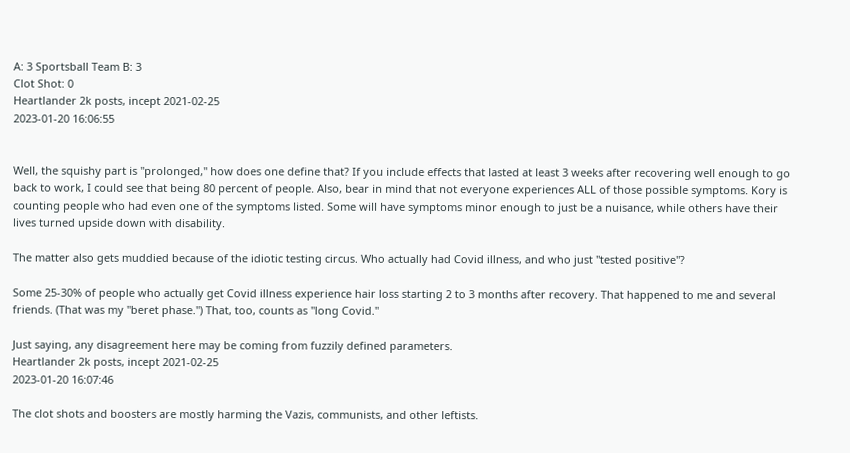A: 3 Sportsball Team B: 3
Clot Shot: 0
Heartlander 2k posts, incept 2021-02-25
2023-01-20 16:06:55


Well, the squishy part is "prolonged," how does one define that? If you include effects that lasted at least 3 weeks after recovering well enough to go back to work, I could see that being 80 percent of people. Also, bear in mind that not everyone experiences ALL of those possible symptoms. Kory is counting people who had even one of the symptoms listed. Some will have symptoms minor enough to just be a nuisance, while others have their lives turned upside down with disability.

The matter also gets muddied because of the idiotic testing circus. Who actually had Covid illness, and who just "tested positive"?

Some 25-30% of people who actually get Covid illness experience hair loss starting 2 to 3 months after recovery. That happened to me and several friends. (That was my "beret phase.") That, too, counts as "long Covid."

Just saying, any disagreement here may be coming from fuzzily defined parameters.
Heartlander 2k posts, incept 2021-02-25
2023-01-20 16:07:46

The clot shots and boosters are mostly harming the Vazis, communists, and other leftists.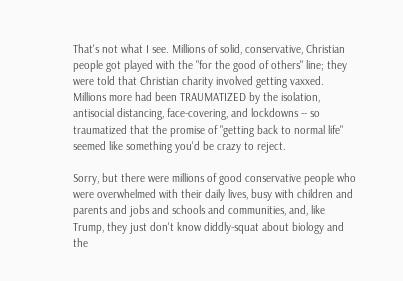That's not what I see. Millions of solid, conservative, Christian people got played with the "for the good of others" line; they were told that Christian charity involved getting vaxxed. Millions more had been TRAUMATIZED by the isolation, antisocial distancing, face-covering, and lockdowns -- so traumatized that the promise of "getting back to normal life" seemed like something you'd be crazy to reject.

Sorry, but there were millions of good conservative people who were overwhelmed with their daily lives, busy with children and parents and jobs and schools and communities, and, like Trump, they just don't know diddly-squat about biology and the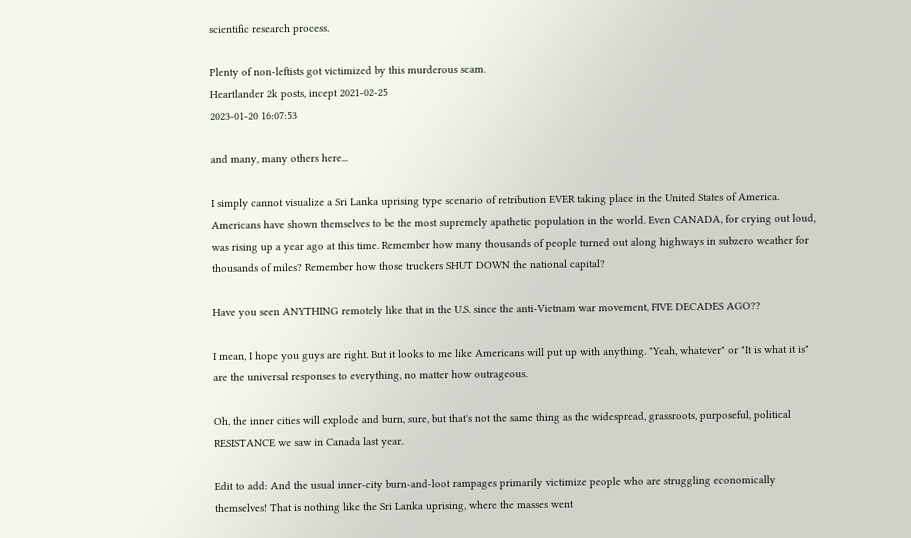scientific research process.

Plenty of non-leftists got victimized by this murderous scam.
Heartlander 2k posts, incept 2021-02-25
2023-01-20 16:07:53

and many, many others here...

I simply cannot visualize a Sri Lanka uprising type scenario of retribution EVER taking place in the United States of America. Americans have shown themselves to be the most supremely apathetic population in the world. Even CANADA, for crying out loud, was rising up a year ago at this time. Remember how many thousands of people turned out along highways in subzero weather for thousands of miles? Remember how those truckers SHUT DOWN the national capital?

Have you seen ANYTHING remotely like that in the U.S. since the anti-Vietnam war movement, FIVE DECADES AGO??

I mean, I hope you guys are right. But it looks to me like Americans will put up with anything. "Yeah, whatever" or "It is what it is" are the universal responses to everything, no matter how outrageous.

Oh, the inner cities will explode and burn, sure, but that's not the same thing as the widespread, grassroots, purposeful, political RESISTANCE we saw in Canada last year.

Edit to add: And the usual inner-city burn-and-loot rampages primarily victimize people who are struggling economically themselves! That is nothing like the Sri Lanka uprising, where the masses went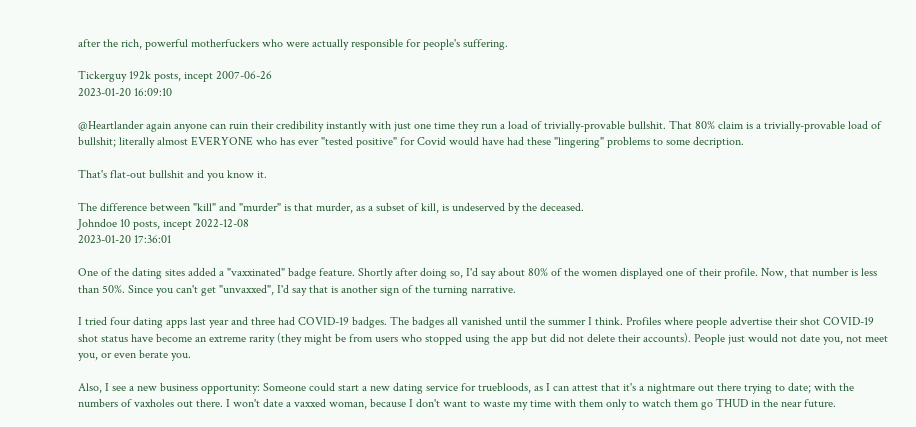after the rich, powerful motherfuckers who were actually responsible for people's suffering.

Tickerguy 192k posts, incept 2007-06-26
2023-01-20 16:09:10

@Heartlander again anyone can ruin their credibility instantly with just one time they run a load of trivially-provable bullshit. That 80% claim is a trivially-provable load of bullshit; literally almost EVERYONE who has ever "tested positive" for Covid would have had these "lingering" problems to some decription.

That's flat-out bullshit and you know it.

The difference between "kill" and "murder" is that murder, as a subset of kill, is undeserved by the deceased.
Johndoe 10 posts, incept 2022-12-08
2023-01-20 17:36:01

One of the dating sites added a "vaxxinated" badge feature. Shortly after doing so, I'd say about 80% of the women displayed one of their profile. Now, that number is less than 50%. Since you can't get "unvaxxed", I'd say that is another sign of the turning narrative.

I tried four dating apps last year and three had COVID-19 badges. The badges all vanished until the summer I think. Profiles where people advertise their shot COVID-19 shot status have become an extreme rarity (they might be from users who stopped using the app but did not delete their accounts). People just would not date you, not meet you, or even berate you.

Also, I see a new business opportunity: Someone could start a new dating service for truebloods, as I can attest that it's a nightmare out there trying to date; with the numbers of vaxholes out there. I won't date a vaxxed woman, because I don't want to waste my time with them only to watch them go THUD in the near future.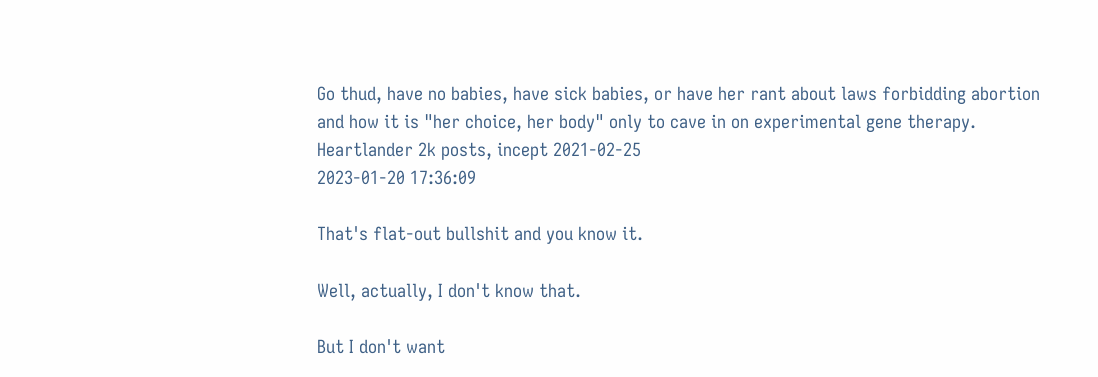Go thud, have no babies, have sick babies, or have her rant about laws forbidding abortion and how it is "her choice, her body" only to cave in on experimental gene therapy.
Heartlander 2k posts, incept 2021-02-25
2023-01-20 17:36:09

That's flat-out bullshit and you know it.

Well, actually, I don't know that.

But I don't want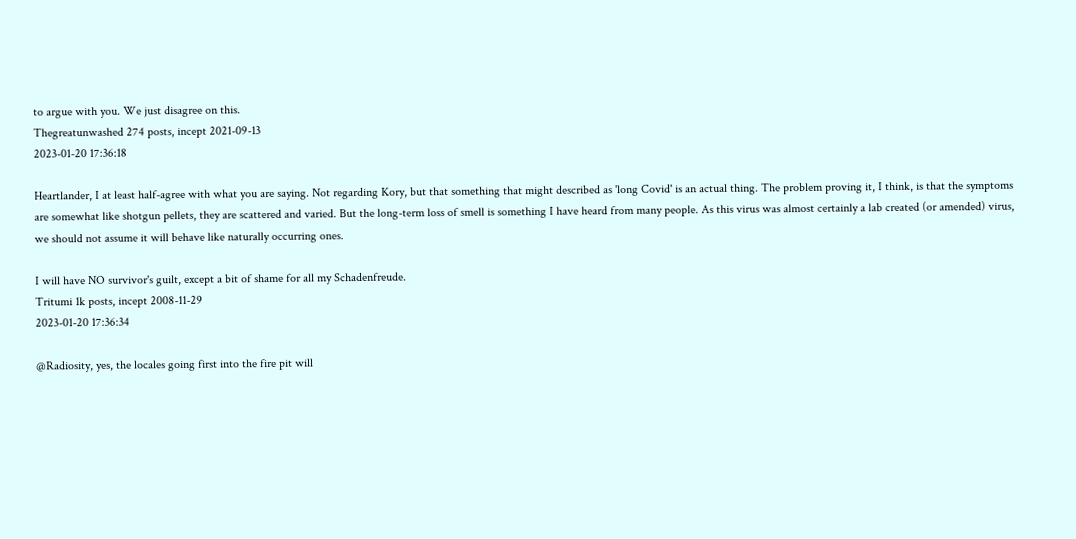to argue with you. We just disagree on this.
Thegreatunwashed 274 posts, incept 2021-09-13
2023-01-20 17:36:18

Heartlander, I at least half-agree with what you are saying. Not regarding Kory, but that something that might described as 'long Covid' is an actual thing. The problem proving it, I think, is that the symptoms are somewhat like shotgun pellets, they are scattered and varied. But the long-term loss of smell is something I have heard from many people. As this virus was almost certainly a lab created (or amended) virus, we should not assume it will behave like naturally occurring ones.

I will have NO survivor's guilt, except a bit of shame for all my Schadenfreude.
Tritumi 1k posts, incept 2008-11-29
2023-01-20 17:36:34

@Radiosity, yes, the locales going first into the fire pit will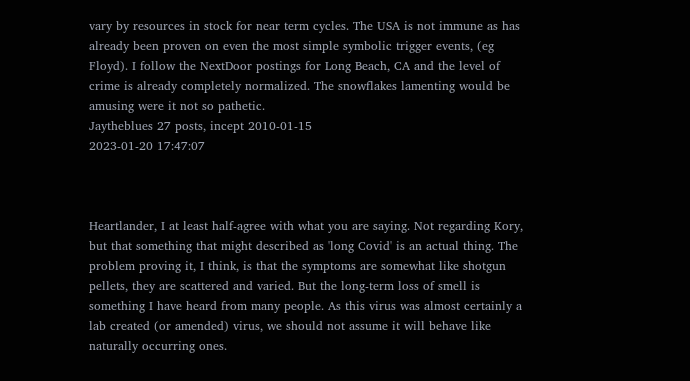vary by resources in stock for near term cycles. The USA is not immune as has already been proven on even the most simple symbolic trigger events, (eg Floyd). I follow the NextDoor postings for Long Beach, CA and the level of crime is already completely normalized. The snowflakes lamenting would be amusing were it not so pathetic.
Jaytheblues 27 posts, incept 2010-01-15
2023-01-20 17:47:07



Heartlander, I at least half-agree with what you are saying. Not regarding Kory, but that something that might described as 'long Covid' is an actual thing. The problem proving it, I think, is that the symptoms are somewhat like shotgun pellets, they are scattered and varied. But the long-term loss of smell is something I have heard from many people. As this virus was almost certainly a lab created (or amended) virus, we should not assume it will behave like naturally occurring ones.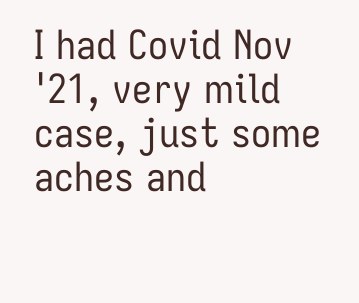I had Covid Nov '21, very mild case, just some aches and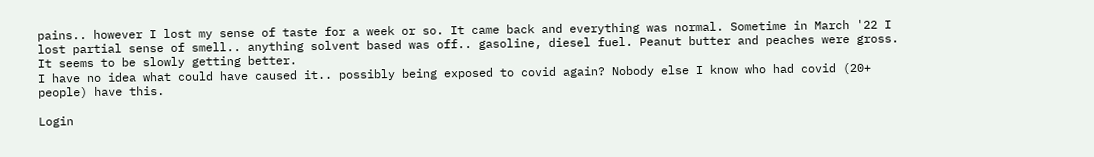pains.. however I lost my sense of taste for a week or so. It came back and everything was normal. Sometime in March '22 I lost partial sense of smell.. anything solvent based was off.. gasoline, diesel fuel. Peanut butter and peaches were gross. It seems to be slowly getting better.
I have no idea what could have caused it.. possibly being exposed to covid again? Nobody else I know who had covid (20+ people) have this.

Login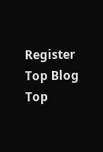Register Top Blog Top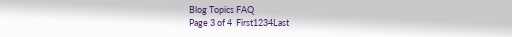Blog Topics FAQ
Page 3 of 4  First1234Last